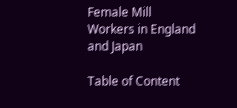Female Mill Workers in England and Japan

Table of Content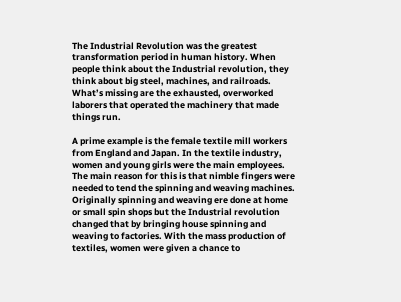The Industrial Revolution was the greatest transformation period in human history. When people think about the Industrial revolution, they think about big steel, machines, and railroads. What’s missing are the exhausted, overworked laborers that operated the machinery that made things run.

A prime example is the female textile mill workers from England and Japan. In the textile industry, women and young girls were the main employees. The main reason for this is that nimble fingers were needed to tend the spinning and weaving machines. Originally spinning and weaving ere done at home or small spin shops but the Industrial revolution changed that by bringing house spinning and weaving to factories. With the mass production of textiles, women were given a chance to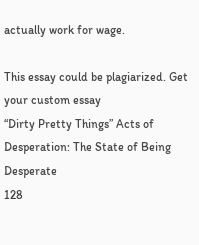actually work for wage.

This essay could be plagiarized. Get your custom essay
“Dirty Pretty Things” Acts of Desperation: The State of Being Desperate
128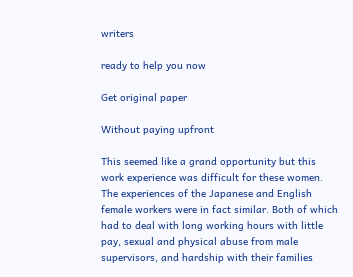writers

ready to help you now

Get original paper

Without paying upfront

This seemed like a grand opportunity but this work experience was difficult for these women. The experiences of the Japanese and English female workers were in fact similar. Both of which had to deal with long working hours with little pay, sexual and physical abuse from male supervisors, and hardship with their families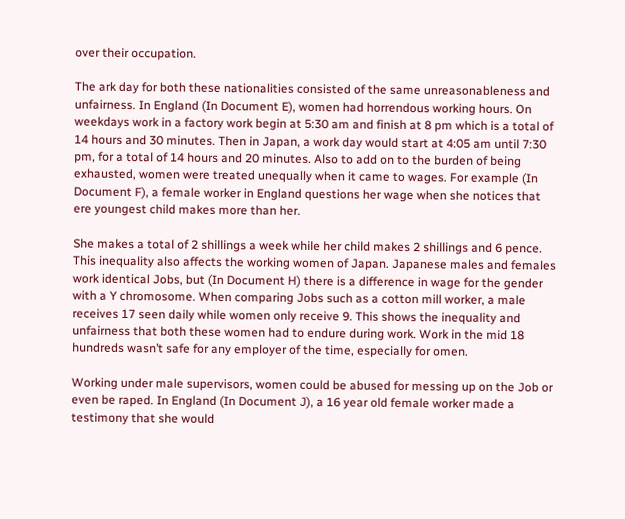over their occupation.

The ark day for both these nationalities consisted of the same unreasonableness and unfairness. In England (In Document E), women had horrendous working hours. On weekdays work in a factory work begin at 5:30 am and finish at 8 pm which is a total of 14 hours and 30 minutes. Then in Japan, a work day would start at 4:05 am until 7:30 pm, for a total of 14 hours and 20 minutes. Also to add on to the burden of being exhausted, women were treated unequally when it came to wages. For example (In Document F), a female worker in England questions her wage when she notices that ere youngest child makes more than her.

She makes a total of 2 shillings a week while her child makes 2 shillings and 6 pence. This inequality also affects the working women of Japan. Japanese males and females work identical Jobs, but (In Document H) there is a difference in wage for the gender with a Y chromosome. When comparing Jobs such as a cotton mill worker, a male receives 17 seen daily while women only receive 9. This shows the inequality and unfairness that both these women had to endure during work. Work in the mid 18 hundreds wasn’t safe for any employer of the time, especially for omen.

Working under male supervisors, women could be abused for messing up on the Job or even be raped. In England (In Document J), a 16 year old female worker made a testimony that she would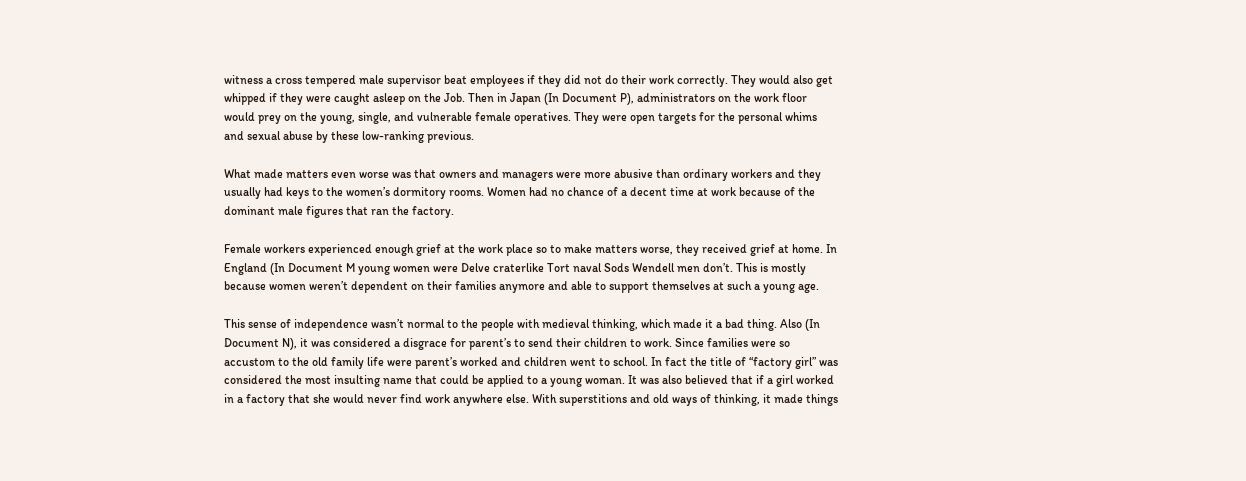witness a cross tempered male supervisor beat employees if they did not do their work correctly. They would also get whipped if they were caught asleep on the Job. Then in Japan (In Document P), administrators on the work floor would prey on the young, single, and vulnerable female operatives. They were open targets for the personal whims and sexual abuse by these low-ranking previous.

What made matters even worse was that owners and managers were more abusive than ordinary workers and they usually had keys to the women’s dormitory rooms. Women had no chance of a decent time at work because of the dominant male figures that ran the factory.

Female workers experienced enough grief at the work place so to make matters worse, they received grief at home. In England (In Document M young women were Delve craterlike Tort naval Sods Wendell men don’t. This is mostly because women weren’t dependent on their families anymore and able to support themselves at such a young age.

This sense of independence wasn’t normal to the people with medieval thinking, which made it a bad thing. Also (In Document N), it was considered a disgrace for parent’s to send their children to work. Since families were so accustom to the old family life were parent’s worked and children went to school. In fact the title of “factory girl” was considered the most insulting name that could be applied to a young woman. It was also believed that if a girl worked in a factory that she would never find work anywhere else. With superstitions and old ways of thinking, it made things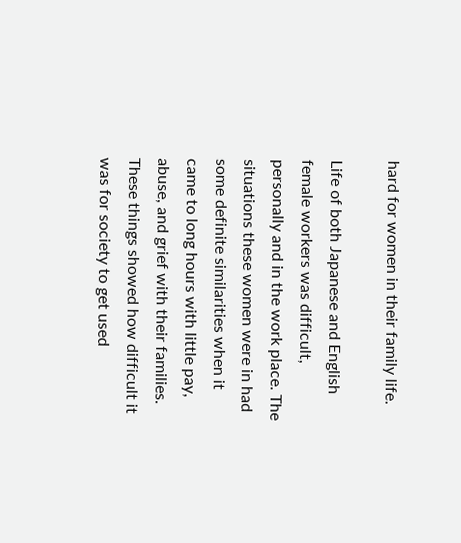hard for women in their family life.

Life of both Japanese and English female workers was difficult, personally and in the work place. The situations these women were in had some definite similarities when it came to long hours with little pay, abuse, and grief with their families. These things showed how difficult it was for society to get used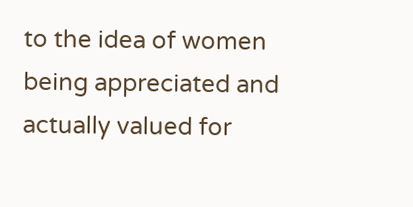to the idea of women being appreciated and actually valued for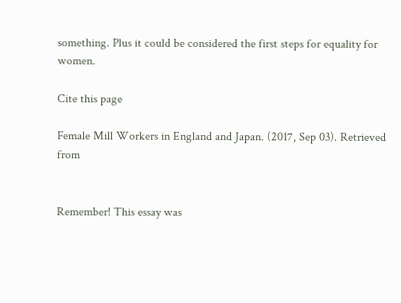something. Plus it could be considered the first steps for equality for women.

Cite this page

Female Mill Workers in England and Japan. (2017, Sep 03). Retrieved from


Remember! This essay was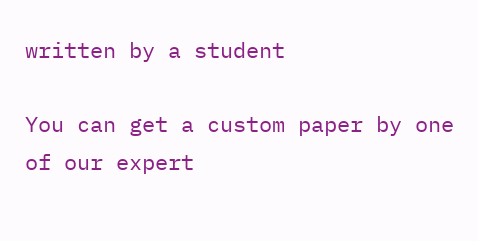written by a student

You can get a custom paper by one of our expert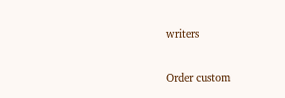writers

Order custom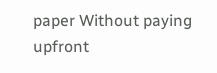paper Without paying upfront